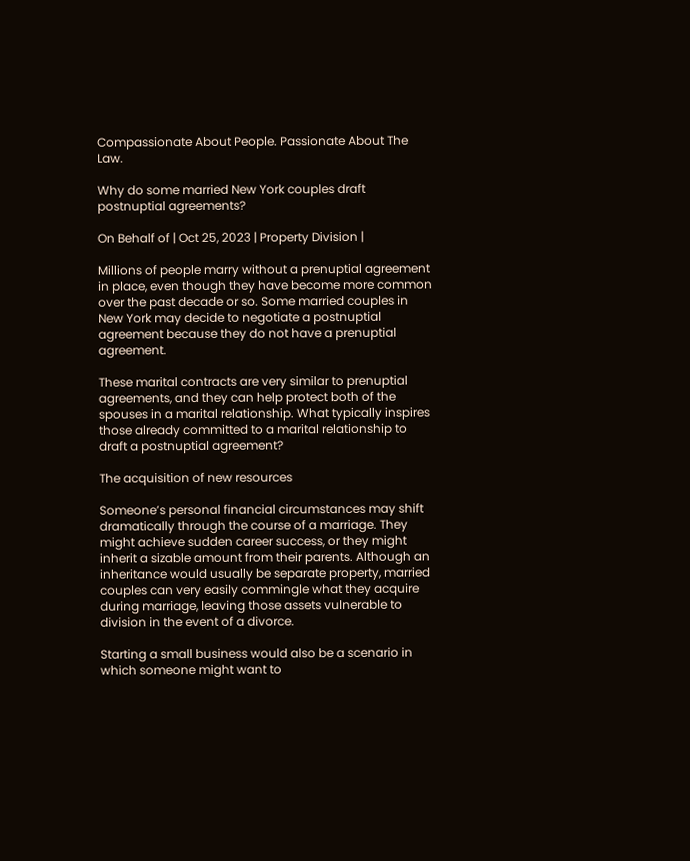Compassionate About People. Passionate About The Law.

Why do some married New York couples draft postnuptial agreements?

On Behalf of | Oct 25, 2023 | Property Division |

Millions of people marry without a prenuptial agreement in place, even though they have become more common over the past decade or so. Some married couples in New York may decide to negotiate a postnuptial agreement because they do not have a prenuptial agreement.

These marital contracts are very similar to prenuptial agreements, and they can help protect both of the spouses in a marital relationship. What typically inspires those already committed to a marital relationship to draft a postnuptial agreement?

The acquisition of new resources

Someone’s personal financial circumstances may shift dramatically through the course of a marriage. They might achieve sudden career success, or they might inherit a sizable amount from their parents. Although an inheritance would usually be separate property, married couples can very easily commingle what they acquire during marriage, leaving those assets vulnerable to division in the event of a divorce.

Starting a small business would also be a scenario in which someone might want to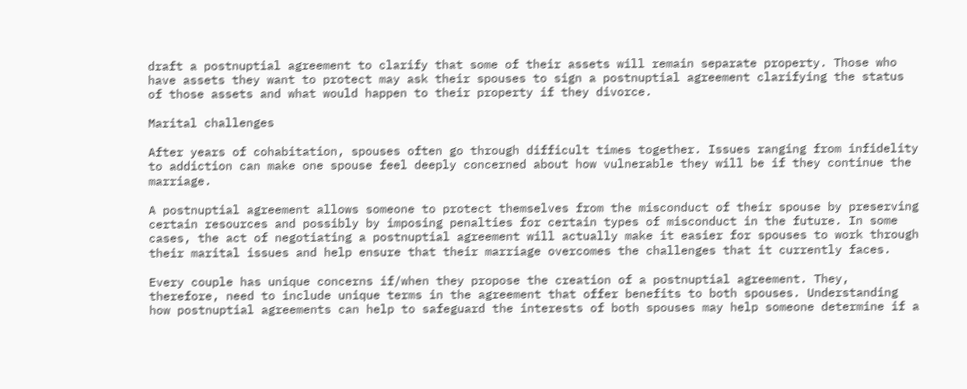draft a postnuptial agreement to clarify that some of their assets will remain separate property. Those who have assets they want to protect may ask their spouses to sign a postnuptial agreement clarifying the status of those assets and what would happen to their property if they divorce.

Marital challenges

After years of cohabitation, spouses often go through difficult times together. Issues ranging from infidelity to addiction can make one spouse feel deeply concerned about how vulnerable they will be if they continue the marriage.

A postnuptial agreement allows someone to protect themselves from the misconduct of their spouse by preserving certain resources and possibly by imposing penalties for certain types of misconduct in the future. In some cases, the act of negotiating a postnuptial agreement will actually make it easier for spouses to work through their marital issues and help ensure that their marriage overcomes the challenges that it currently faces.

Every couple has unique concerns if/when they propose the creation of a postnuptial agreement. They, therefore, need to include unique terms in the agreement that offer benefits to both spouses. Understanding how postnuptial agreements can help to safeguard the interests of both spouses may help someone determine if a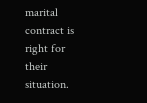marital contract is right for their situation.